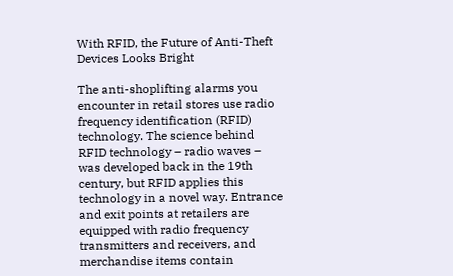With RFID, the Future of Anti-Theft Devices Looks Bright

The anti-shoplifting alarms you encounter in retail stores use radio frequency identification (RFID) technology. The science behind RFID technology – radio waves – was developed back in the 19th century, but RFID applies this technology in a novel way. Entrance and exit points at retailers are equipped with radio frequency transmitters and receivers, and merchandise items contain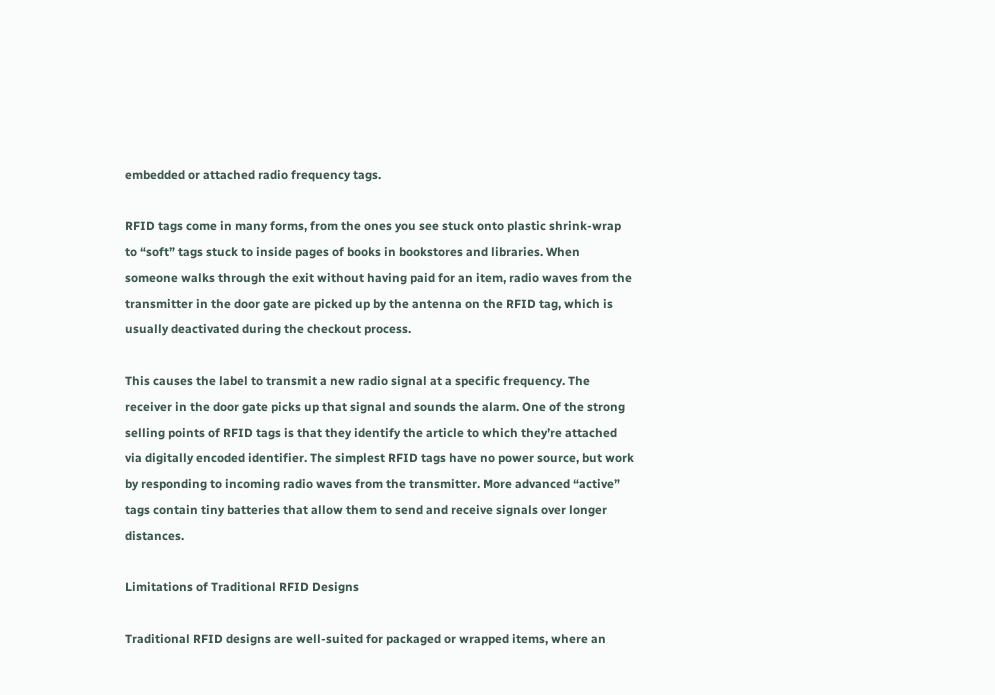embedded or attached radio frequency tags.

RFID tags come in many forms, from the ones you see stuck onto plastic shrink-wrap to “soft” tags stuck to inside pages of books in bookstores and libraries. When someone walks through the exit without having paid for an item, radio waves from the transmitter in the door gate are picked up by the antenna on the RFID tag, which is usually deactivated during the checkout process.

This causes the label to transmit a new radio signal at a specific frequency. The receiver in the door gate picks up that signal and sounds the alarm. One of the strong selling points of RFID tags is that they identify the article to which they’re attached via digitally encoded identifier. The simplest RFID tags have no power source, but work by responding to incoming radio waves from the transmitter. More advanced “active” tags contain tiny batteries that allow them to send and receive signals over longer distances.

Limitations of Traditional RFID Designs

Traditional RFID designs are well-suited for packaged or wrapped items, where an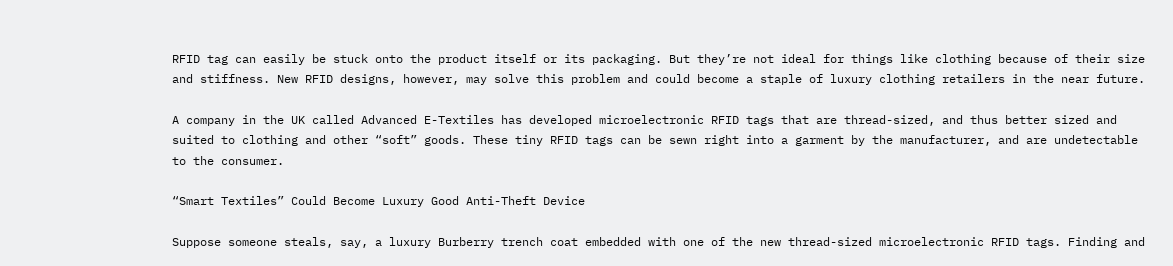RFID tag can easily be stuck onto the product itself or its packaging. But they’re not ideal for things like clothing because of their size and stiffness. New RFID designs, however, may solve this problem and could become a staple of luxury clothing retailers in the near future.

A company in the UK called Advanced E-Textiles has developed microelectronic RFID tags that are thread-sized, and thus better sized and suited to clothing and other “soft” goods. These tiny RFID tags can be sewn right into a garment by the manufacturer, and are undetectable to the consumer.

“Smart Textiles” Could Become Luxury Good Anti-Theft Device

Suppose someone steals, say, a luxury Burberry trench coat embedded with one of the new thread-sized microelectronic RFID tags. Finding and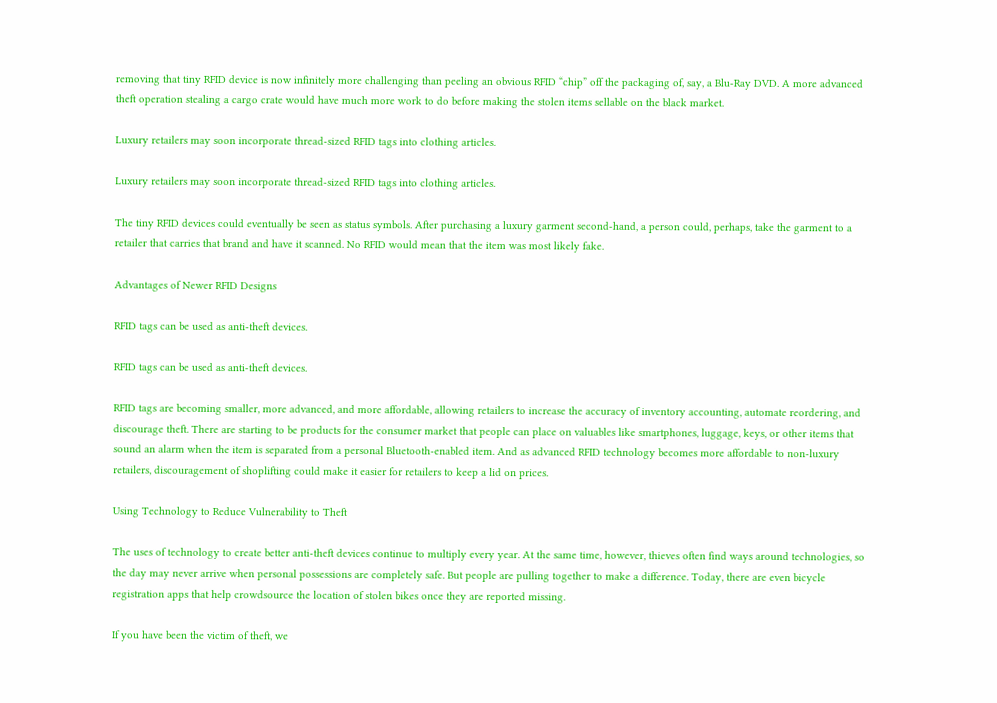removing that tiny RFID device is now infinitely more challenging than peeling an obvious RFID “chip” off the packaging of, say, a Blu-Ray DVD. A more advanced theft operation stealing a cargo crate would have much more work to do before making the stolen items sellable on the black market.

Luxury retailers may soon incorporate thread-sized RFID tags into clothing articles.

Luxury retailers may soon incorporate thread-sized RFID tags into clothing articles.

The tiny RFID devices could eventually be seen as status symbols. After purchasing a luxury garment second-hand, a person could, perhaps, take the garment to a retailer that carries that brand and have it scanned. No RFID would mean that the item was most likely fake.

Advantages of Newer RFID Designs

RFID tags can be used as anti-theft devices.

RFID tags can be used as anti-theft devices.

RFID tags are becoming smaller, more advanced, and more affordable, allowing retailers to increase the accuracy of inventory accounting, automate reordering, and discourage theft. There are starting to be products for the consumer market that people can place on valuables like smartphones, luggage, keys, or other items that sound an alarm when the item is separated from a personal Bluetooth-enabled item. And as advanced RFID technology becomes more affordable to non-luxury retailers, discouragement of shoplifting could make it easier for retailers to keep a lid on prices.

Using Technology to Reduce Vulnerability to Theft

The uses of technology to create better anti-theft devices continue to multiply every year. At the same time, however, thieves often find ways around technologies, so the day may never arrive when personal possessions are completely safe. But people are pulling together to make a difference. Today, there are even bicycle registration apps that help crowdsource the location of stolen bikes once they are reported missing.

If you have been the victim of theft, we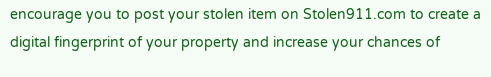encourage you to post your stolen item on Stolen911.com to create a digital fingerprint of your property and increase your chances of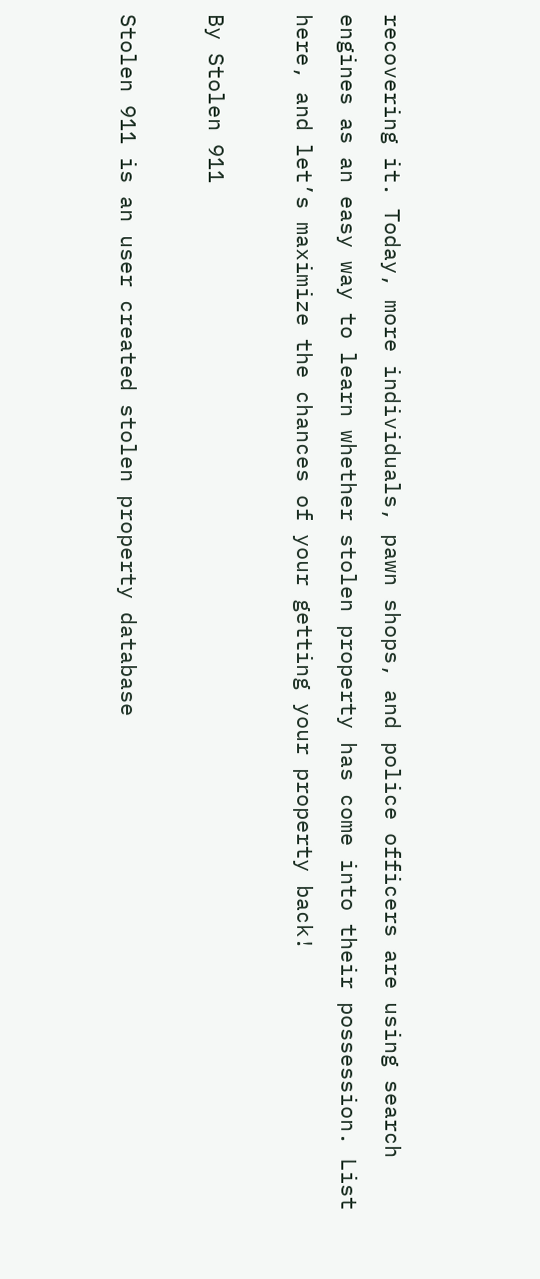recovering it. Today, more individuals, pawn shops, and police officers are using search engines as an easy way to learn whether stolen property has come into their possession. List here, and let’s maximize the chances of your getting your property back!

By Stolen 911

Stolen 911 is an user created stolen property database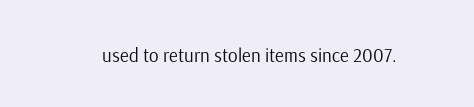used to return stolen items since 2007.